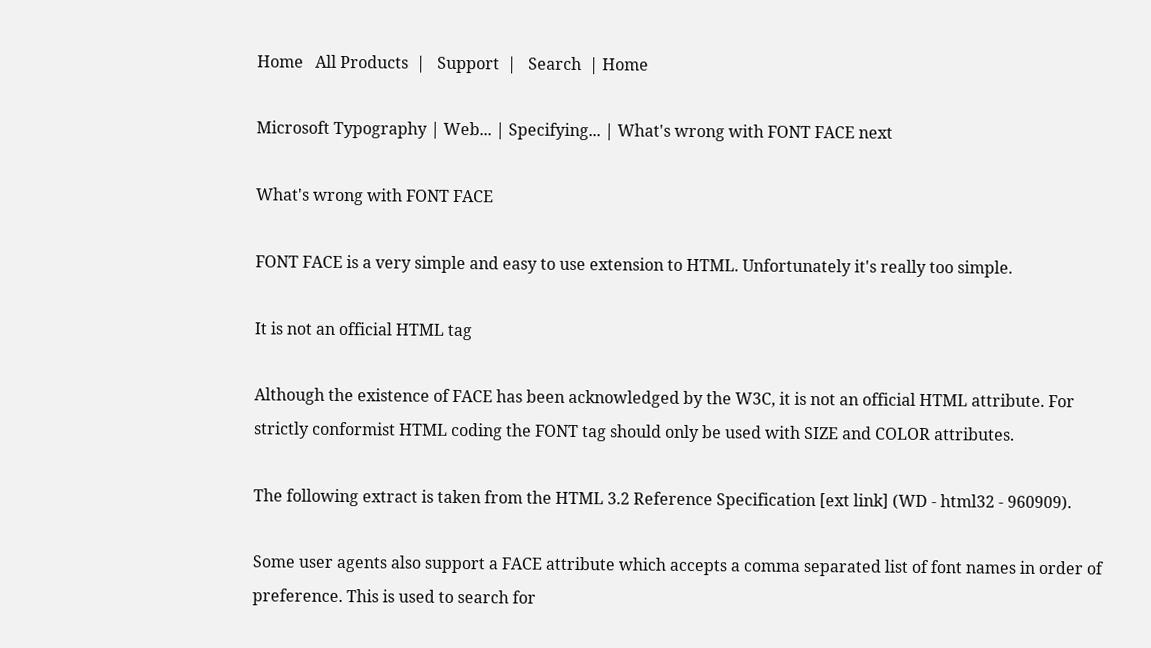Home   All Products  |   Support  |   Search  | Home

Microsoft Typography | Web... | Specifying... | What's wrong with FONT FACE next

What's wrong with FONT FACE

FONT FACE is a very simple and easy to use extension to HTML. Unfortunately it's really too simple.

It is not an official HTML tag

Although the existence of FACE has been acknowledged by the W3C, it is not an official HTML attribute. For strictly conformist HTML coding the FONT tag should only be used with SIZE and COLOR attributes.

The following extract is taken from the HTML 3.2 Reference Specification [ext link] (WD - html32 - 960909).

Some user agents also support a FACE attribute which accepts a comma separated list of font names in order of preference. This is used to search for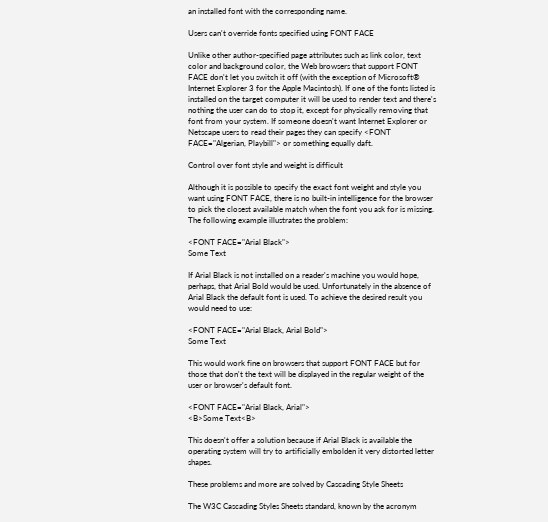an installed font with the corresponding name.

Users can't override fonts specified using FONT FACE

Unlike other author-specified page attributes such as link color, text color and background color, the Web browsers that support FONT FACE don't let you switch it off (with the exception of Microsoft® Internet Explorer 3 for the Apple Macintosh). If one of the fonts listed is installed on the target computer it will be used to render text and there's nothing the user can do to stop it, except for physically removing that font from your system. If someone doesn't want Internet Explorer or Netscape users to read their pages they can specify <FONT FACE="Algerian, Playbill"> or something equally daft.

Control over font style and weight is difficult

Although it is possible to specify the exact font weight and style you want using FONT FACE, there is no built-in intelligence for the browser to pick the closest available match when the font you ask for is missing. The following example illustrates the problem:

<FONT FACE="Arial Black">
Some Text

If Arial Black is not installed on a reader's machine you would hope, perhaps, that Arial Bold would be used. Unfortunately in the absence of Arial Black the default font is used. To achieve the desired result you would need to use:

<FONT FACE="Arial Black, Arial Bold">
Some Text

This would work fine on browsers that support FONT FACE but for those that don't the text will be displayed in the regular weight of the user or browser's default font.

<FONT FACE="Arial Black, Arial">
<B>Some Text<B>

This doesn't offer a solution because if Arial Black is available the operating system will try to artificially embolden it very distorted letter shapes.

These problems and more are solved by Cascading Style Sheets

The W3C Cascading Styles Sheets standard, known by the acronym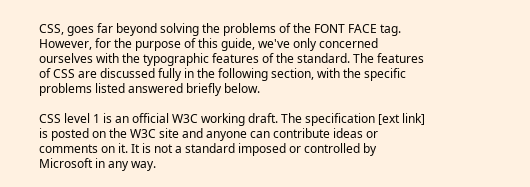CSS, goes far beyond solving the problems of the FONT FACE tag. However, for the purpose of this guide, we've only concerned ourselves with the typographic features of the standard. The features of CSS are discussed fully in the following section, with the specific problems listed answered briefly below.

CSS level 1 is an official W3C working draft. The specification [ext link] is posted on the W3C site and anyone can contribute ideas or comments on it. It is not a standard imposed or controlled by Microsoft in any way.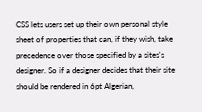CSS lets users set up their own personal style sheet of properties that can, if they wish, take precedence over those specified by a sites's designer. So if a designer decides that their site should be rendered in 6pt Algerian,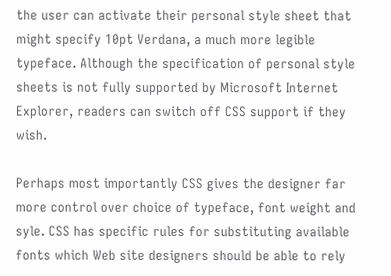the user can activate their personal style sheet that might specify 10pt Verdana, a much more legible typeface. Although the specification of personal style sheets is not fully supported by Microsoft Internet Explorer, readers can switch off CSS support if they wish.

Perhaps most importantly CSS gives the designer far more control over choice of typeface, font weight and syle. CSS has specific rules for substituting available fonts which Web site designers should be able to rely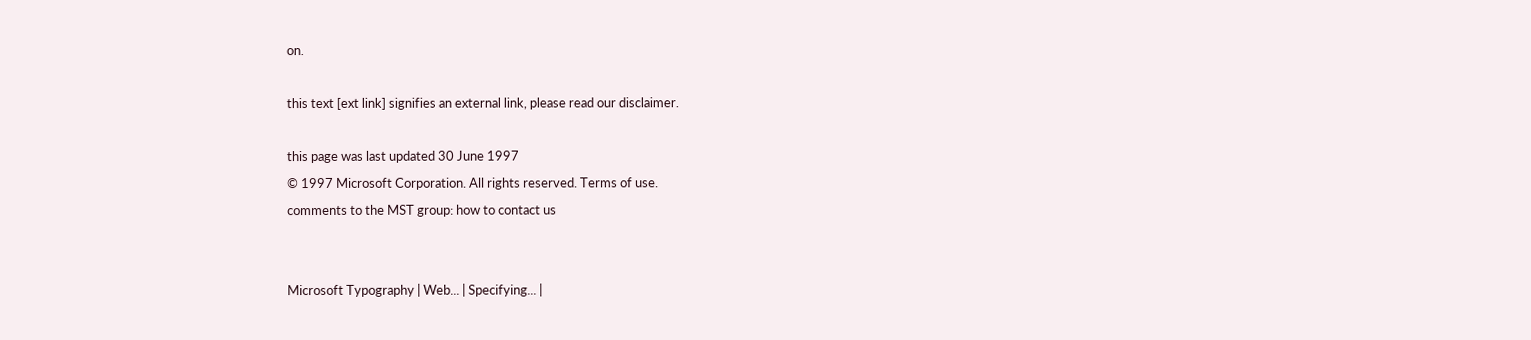on.

this text [ext link] signifies an external link, please read our disclaimer.

this page was last updated 30 June 1997
© 1997 Microsoft Corporation. All rights reserved. Terms of use.
comments to the MST group: how to contact us


Microsoft Typography | Web... | Specifying... |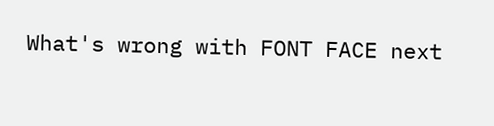What's wrong with FONT FACE next